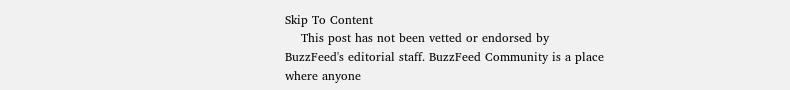Skip To Content
    This post has not been vetted or endorsed by BuzzFeed's editorial staff. BuzzFeed Community is a place where anyone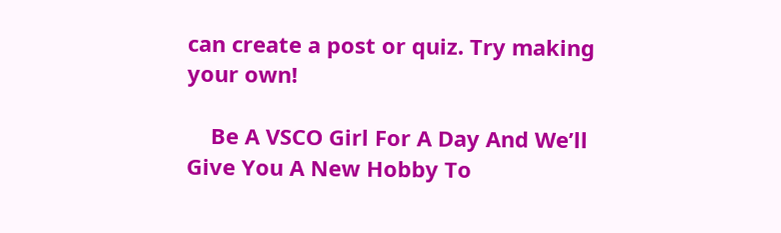can create a post or quiz. Try making your own!

    Be A VSCO Girl For A Day And We’ll Give You A New Hobby To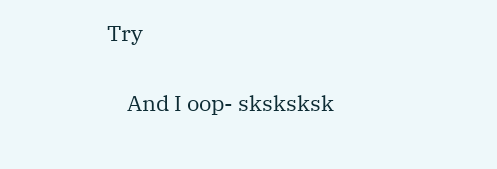Try

    And I oop- sksksksk